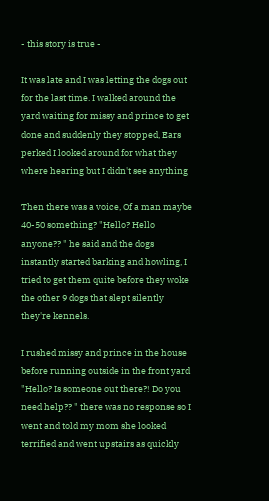- this story is true -

It was late and I was letting the dogs out for the last time. I walked around the yard waiting for missy and prince to get done and suddenly they stopped, Ears perked I looked around for what they where hearing but I didn't see anything

Then there was a voice, Of a man maybe 40-50 something? "Hello? Hello anyone?? " he said and the dogs instantly started barking and howling, I tried to get them quite before they woke the other 9 dogs that slept silently they're kennels.

I rushed missy and prince in the house before running outside in the front yard "Hello? Is someone out there?! Do you need help?? " there was no response so I went and told my mom she looked terrified and went upstairs as quickly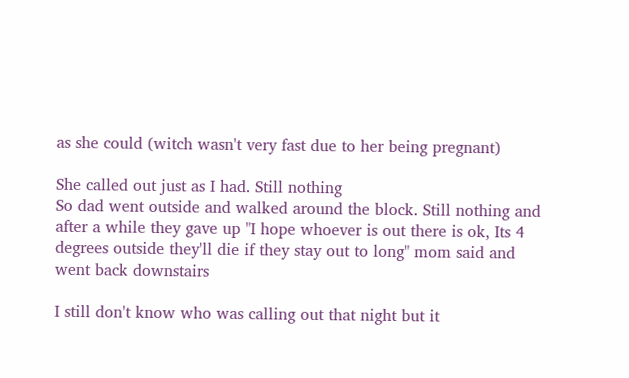as she could (witch wasn't very fast due to her being pregnant)

She called out just as I had. Still nothing
So dad went outside and walked around the block. Still nothing and after a while they gave up "I hope whoever is out there is ok, Its 4 degrees outside they'll die if they stay out to long" mom said and went back downstairs

I still don't know who was calling out that night but it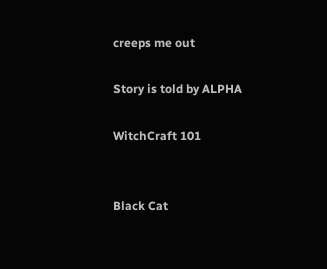creeps me out

Story is told by ALPHA

WitchCraft 101


Black Cat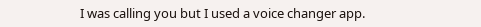I was calling you but I used a voice changer app.